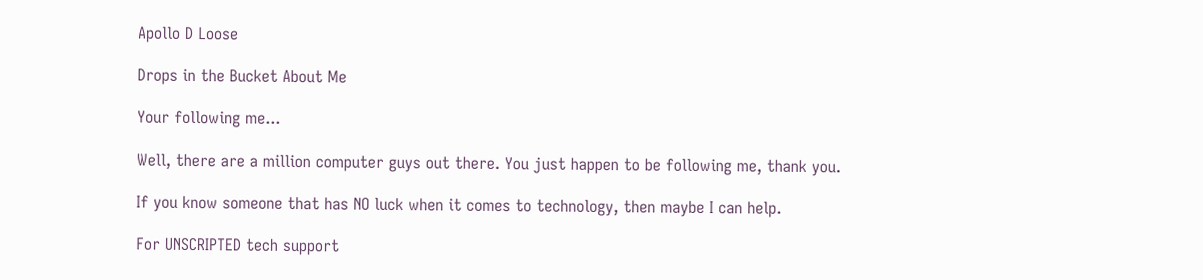Apollo D Loose

Drops in the Bucket About Me

Your following me...

Well, there are a million computer guys out there. You just happen to be following me, thank you.

If you know someone that has NO luck when it comes to technology, then maybe I can help.

For UNSCRIPTED tech support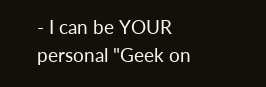- I can be YOUR personal "Geek on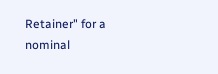Retainer" for a nominal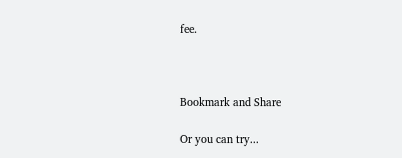fee.



Bookmark and Share

Or you can try...